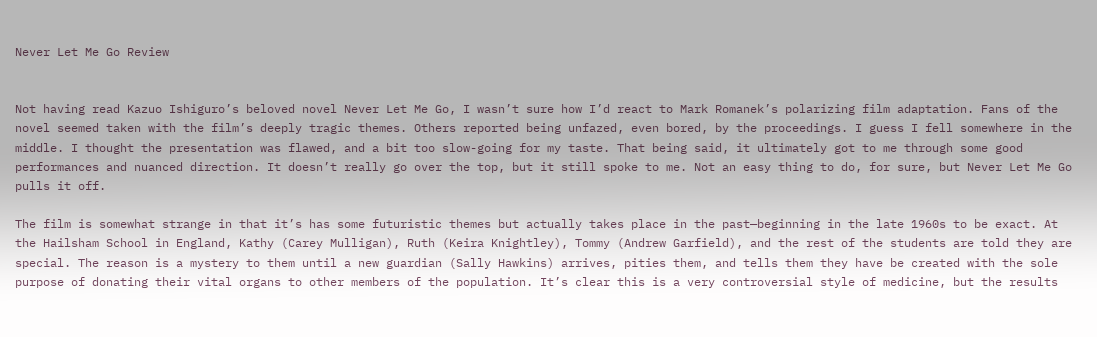Never Let Me Go Review


Not having read Kazuo Ishiguro’s beloved novel Never Let Me Go, I wasn’t sure how I’d react to Mark Romanek’s polarizing film adaptation. Fans of the novel seemed taken with the film’s deeply tragic themes. Others reported being unfazed, even bored, by the proceedings. I guess I fell somewhere in the middle. I thought the presentation was flawed, and a bit too slow-going for my taste. That being said, it ultimately got to me through some good performances and nuanced direction. It doesn’t really go over the top, but it still spoke to me. Not an easy thing to do, for sure, but Never Let Me Go pulls it off.

The film is somewhat strange in that it’s has some futuristic themes but actually takes place in the past—beginning in the late 1960s to be exact. At the Hailsham School in England, Kathy (Carey Mulligan), Ruth (Keira Knightley), Tommy (Andrew Garfield), and the rest of the students are told they are special. The reason is a mystery to them until a new guardian (Sally Hawkins) arrives, pities them, and tells them they have be created with the sole purpose of donating their vital organs to other members of the population. It’s clear this is a very controversial style of medicine, but the results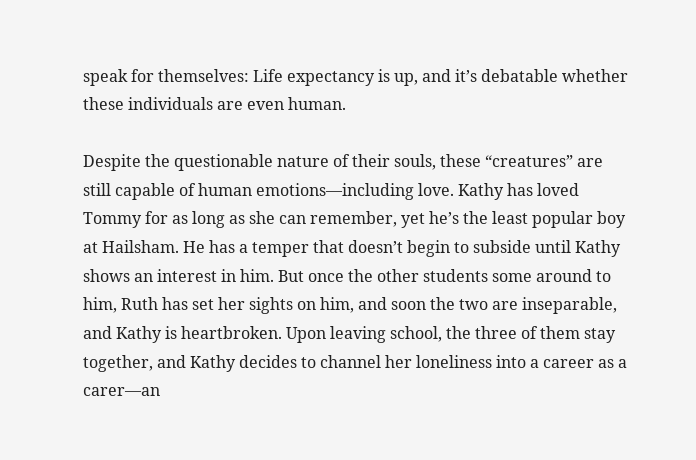speak for themselves: Life expectancy is up, and it’s debatable whether these individuals are even human.

Despite the questionable nature of their souls, these “creatures” are still capable of human emotions—including love. Kathy has loved Tommy for as long as she can remember, yet he’s the least popular boy at Hailsham. He has a temper that doesn’t begin to subside until Kathy shows an interest in him. But once the other students some around to him, Ruth has set her sights on him, and soon the two are inseparable, and Kathy is heartbroken. Upon leaving school, the three of them stay together, and Kathy decides to channel her loneliness into a career as a carer—an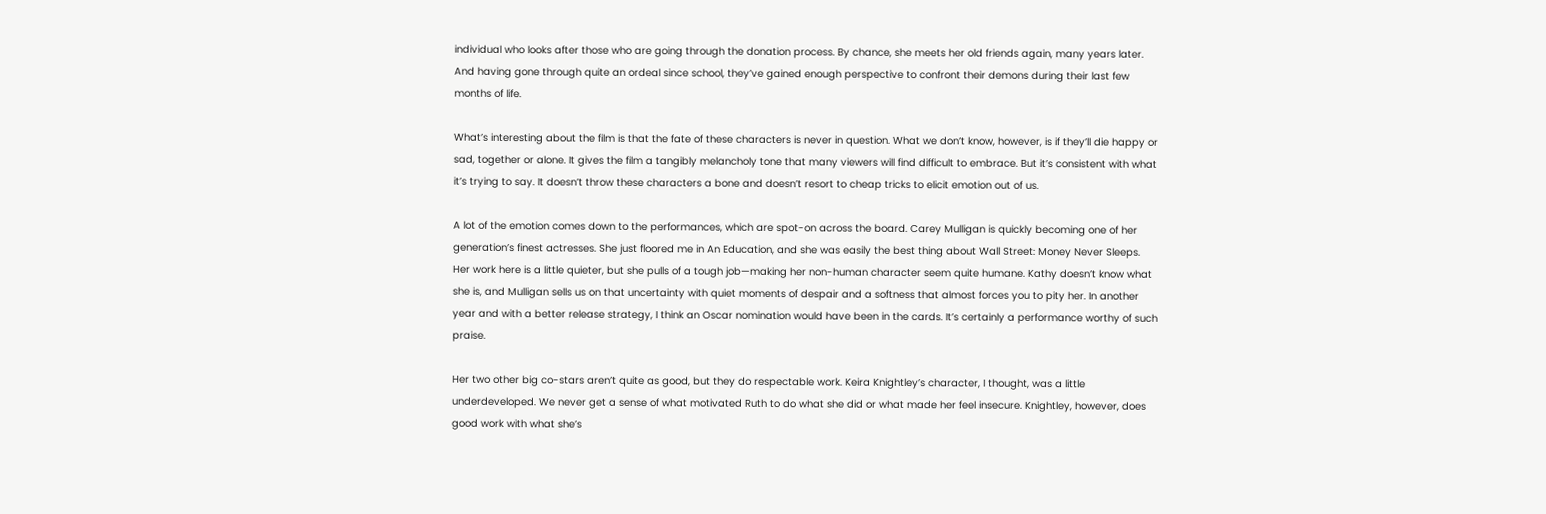individual who looks after those who are going through the donation process. By chance, she meets her old friends again, many years later. And having gone through quite an ordeal since school, they’ve gained enough perspective to confront their demons during their last few months of life.

What’s interesting about the film is that the fate of these characters is never in question. What we don’t know, however, is if they’ll die happy or sad, together or alone. It gives the film a tangibly melancholy tone that many viewers will find difficult to embrace. But it’s consistent with what it’s trying to say. It doesn’t throw these characters a bone and doesn’t resort to cheap tricks to elicit emotion out of us.

A lot of the emotion comes down to the performances, which are spot-on across the board. Carey Mulligan is quickly becoming one of her generation’s finest actresses. She just floored me in An Education, and she was easily the best thing about Wall Street: Money Never Sleeps. Her work here is a little quieter, but she pulls of a tough job—making her non-human character seem quite humane. Kathy doesn’t know what she is, and Mulligan sells us on that uncertainty with quiet moments of despair and a softness that almost forces you to pity her. In another year and with a better release strategy, I think an Oscar nomination would have been in the cards. It’s certainly a performance worthy of such praise.

Her two other big co-stars aren’t quite as good, but they do respectable work. Keira Knightley’s character, I thought, was a little underdeveloped. We never get a sense of what motivated Ruth to do what she did or what made her feel insecure. Knightley, however, does good work with what she’s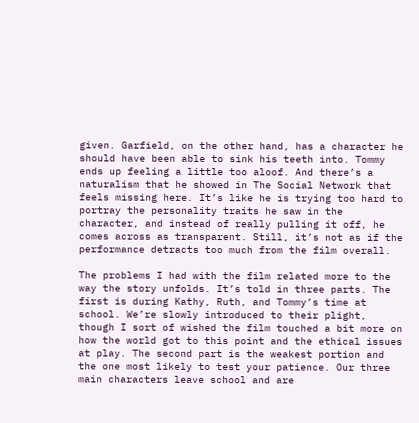given. Garfield, on the other hand, has a character he should have been able to sink his teeth into. Tommy ends up feeling a little too aloof. And there’s a naturalism that he showed in The Social Network that feels missing here. It’s like he is trying too hard to portray the personality traits he saw in the character, and instead of really pulling it off, he comes across as transparent. Still, it’s not as if the performance detracts too much from the film overall.

The problems I had with the film related more to the way the story unfolds. It’s told in three parts. The first is during Kathy, Ruth, and Tommy’s time at school. We’re slowly introduced to their plight, though I sort of wished the film touched a bit more on how the world got to this point and the ethical issues at play. The second part is the weakest portion and the one most likely to test your patience. Our three main characters leave school and are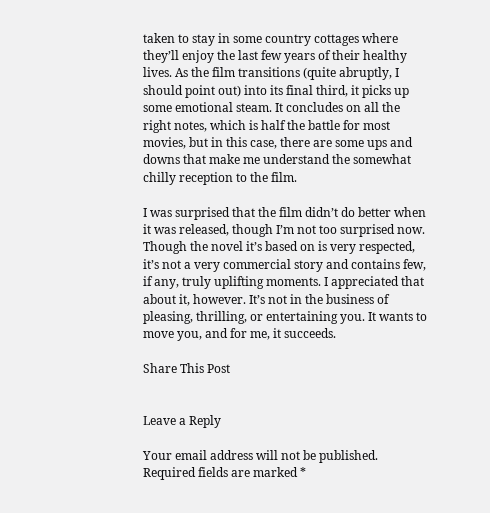taken to stay in some country cottages where they’ll enjoy the last few years of their healthy lives. As the film transitions (quite abruptly, I should point out) into its final third, it picks up some emotional steam. It concludes on all the right notes, which is half the battle for most movies, but in this case, there are some ups and downs that make me understand the somewhat chilly reception to the film.

I was surprised that the film didn’t do better when it was released, though I’m not too surprised now. Though the novel it’s based on is very respected, it’s not a very commercial story and contains few, if any, truly uplifting moments. I appreciated that about it, however. It’s not in the business of pleasing, thrilling, or entertaining you. It wants to move you, and for me, it succeeds.

Share This Post


Leave a Reply

Your email address will not be published. Required fields are marked *